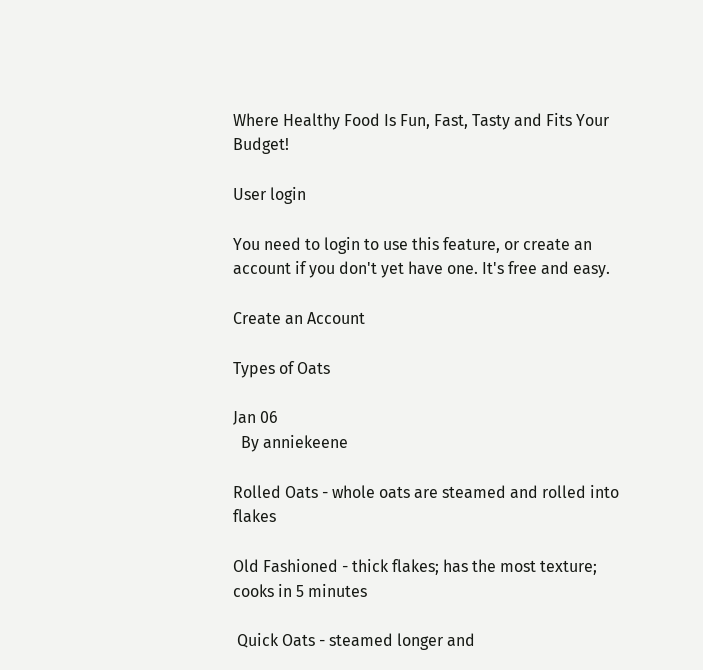Where Healthy Food Is Fun, Fast, Tasty and Fits Your Budget!

User login

You need to login to use this feature, or create an account if you don't yet have one. It's free and easy.

Create an Account

Types of Oats

Jan 06
  By anniekeene

Rolled Oats - whole oats are steamed and rolled into flakes

Old Fashioned - thick flakes; has the most texture; cooks in 5 minutes

 Quick Oats - steamed longer and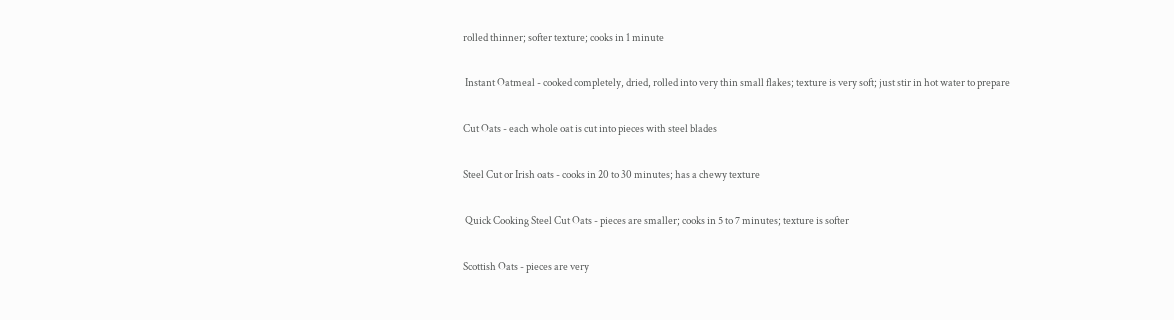rolled thinner; softer texture; cooks in 1 minute

 Instant Oatmeal - cooked completely, dried, rolled into very thin small flakes; texture is very soft; just stir in hot water to prepare

Cut Oats - each whole oat is cut into pieces with steel blades

Steel Cut or Irish oats - cooks in 20 to 30 minutes; has a chewy texture

 Quick Cooking Steel Cut Oats - pieces are smaller; cooks in 5 to 7 minutes; texture is softer

Scottish Oats - pieces are very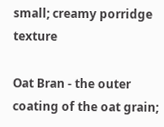small; creamy porridge texture

Oat Bran - the outer coating of the oat grain;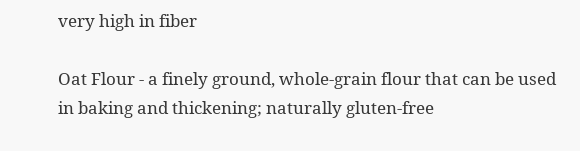very high in fiber

Oat Flour - a finely ground, whole-grain flour that can be used in baking and thickening; naturally gluten-free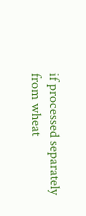if processed separately from wheat